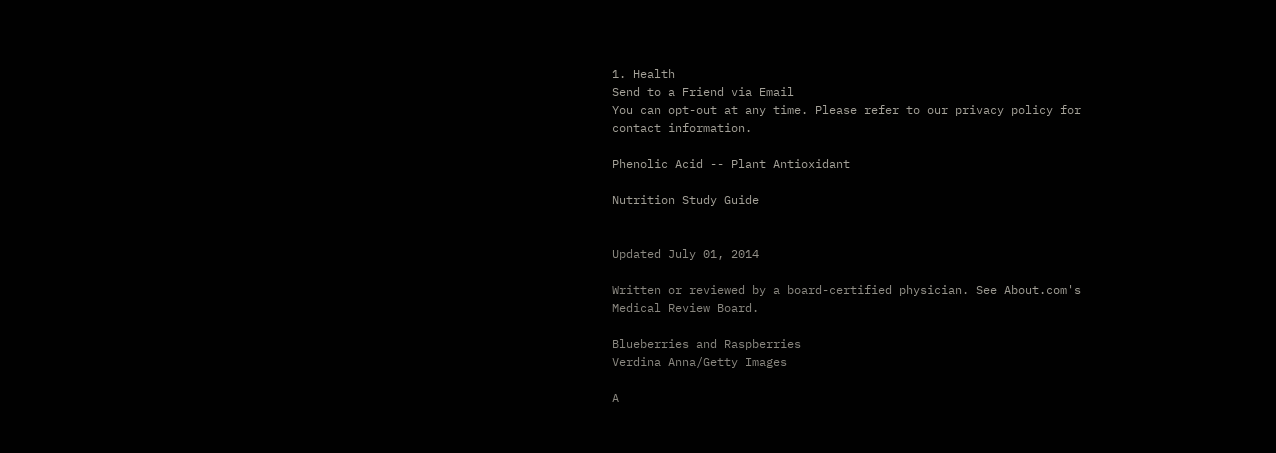1. Health
Send to a Friend via Email
You can opt-out at any time. Please refer to our privacy policy for contact information.

Phenolic Acid -- Plant Antioxidant

Nutrition Study Guide


Updated July 01, 2014

Written or reviewed by a board-certified physician. See About.com's Medical Review Board.

Blueberries and Raspberries
Verdina Anna/Getty Images

A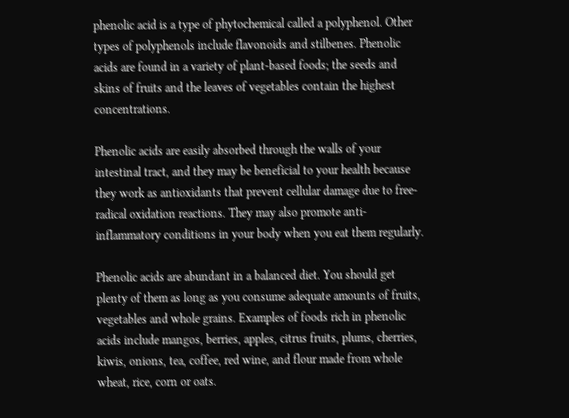phenolic acid is a type of phytochemical called a polyphenol. Other types of polyphenols include flavonoids and stilbenes. Phenolic acids are found in a variety of plant-based foods; the seeds and skins of fruits and the leaves of vegetables contain the highest concentrations.

Phenolic acids are easily absorbed through the walls of your intestinal tract, and they may be beneficial to your health because they work as antioxidants that prevent cellular damage due to free-radical oxidation reactions. They may also promote anti-inflammatory conditions in your body when you eat them regularly.

Phenolic acids are abundant in a balanced diet. You should get plenty of them as long as you consume adequate amounts of fruits, vegetables and whole grains. Examples of foods rich in phenolic acids include mangos, berries, apples, citrus fruits, plums, cherries, kiwis, onions, tea, coffee, red wine, and flour made from whole wheat, rice, corn or oats.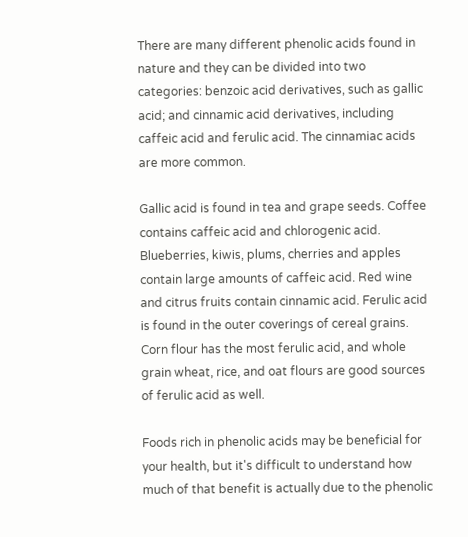There are many different phenolic acids found in nature and they can be divided into two categories: benzoic acid derivatives, such as gallic acid; and cinnamic acid derivatives, including caffeic acid and ferulic acid. The cinnamiac acids are more common.

Gallic acid is found in tea and grape seeds. Coffee contains caffeic acid and chlorogenic acid. Blueberries, kiwis, plums, cherries and apples contain large amounts of caffeic acid. Red wine and citrus fruits contain cinnamic acid. Ferulic acid is found in the outer coverings of cereal grains. Corn flour has the most ferulic acid, and whole grain wheat, rice, and oat flours are good sources of ferulic acid as well.

Foods rich in phenolic acids may be beneficial for your health, but it's difficult to understand how much of that benefit is actually due to the phenolic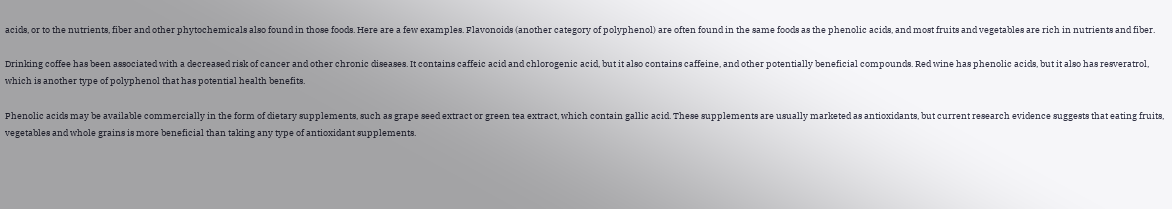acids, or to the nutrients, fiber and other phytochemicals also found in those foods. Here are a few examples. Flavonoids (another category of polyphenol) are often found in the same foods as the phenolic acids, and most fruits and vegetables are rich in nutrients and fiber.

Drinking coffee has been associated with a decreased risk of cancer and other chronic diseases. It contains caffeic acid and chlorogenic acid, but it also contains caffeine, and other potentially beneficial compounds. Red wine has phenolic acids, but it also has resveratrol, which is another type of polyphenol that has potential health benefits.

Phenolic acids may be available commercially in the form of dietary supplements, such as grape seed extract or green tea extract, which contain gallic acid. These supplements are usually marketed as antioxidants, but current research evidence suggests that eating fruits, vegetables and whole grains is more beneficial than taking any type of antioxidant supplements.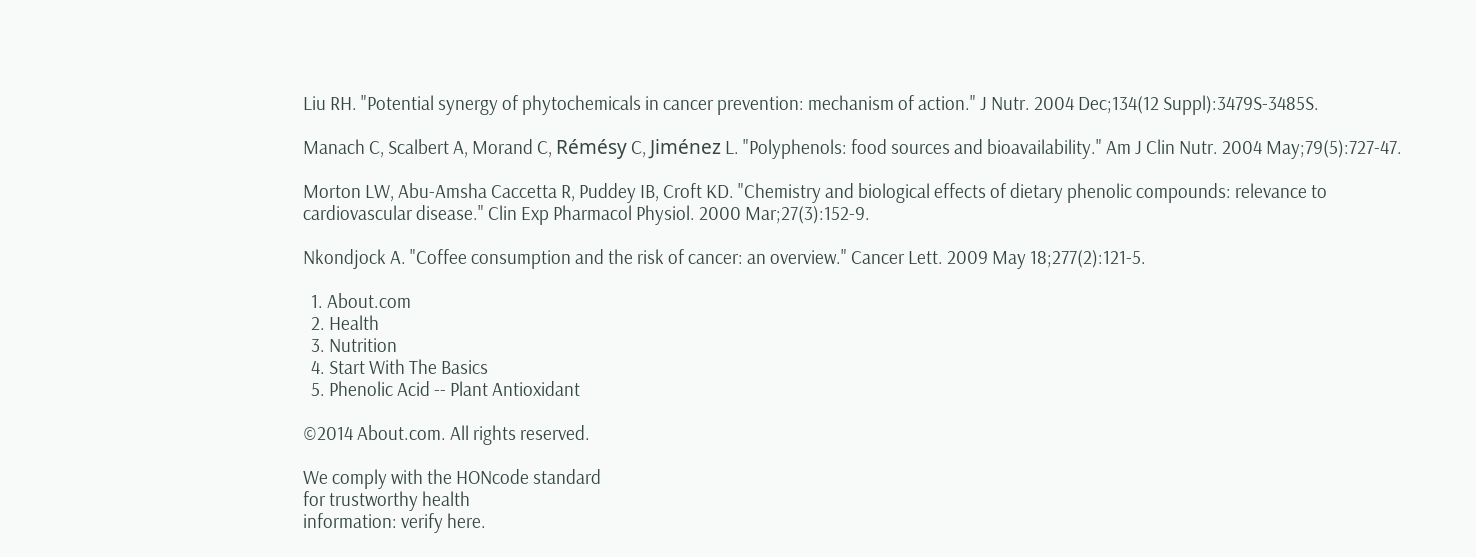Liu RH. "Potential synergy of phytochemicals in cancer prevention: mechanism of action." J Nutr. 2004 Dec;134(12 Suppl):3479S-3485S.

Manach C, Scalbert A, Morand C, Rémésy C, Jiménez L. "Polyphenols: food sources and bioavailability." Am J Clin Nutr. 2004 May;79(5):727-47.

Morton LW, Abu-Amsha Caccetta R, Puddey IB, Croft KD. "Chemistry and biological effects of dietary phenolic compounds: relevance to cardiovascular disease." Clin Exp Pharmacol Physiol. 2000 Mar;27(3):152-9.

Nkondjock A. "Coffee consumption and the risk of cancer: an overview." Cancer Lett. 2009 May 18;277(2):121-5.

  1. About.com
  2. Health
  3. Nutrition
  4. Start With The Basics
  5. Phenolic Acid -- Plant Antioxidant

©2014 About.com. All rights reserved.

We comply with the HONcode standard
for trustworthy health
information: verify here.